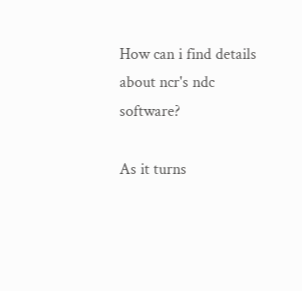How can i find details about ncr's ndc software?

As it turns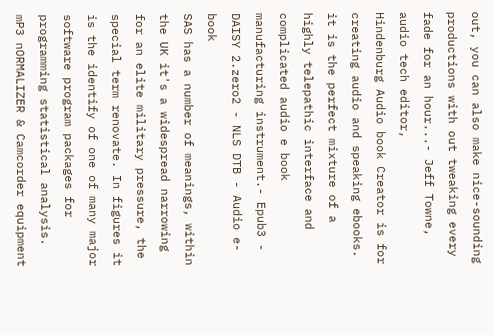out, you can also make nice-sounding productions with out tweaking every fade for an hour...- Jeff Towne, audio tech editor,
Hindenburg Audio book Creator is for creating audio and speaking ebooks. it is the perfect mixture of a highly telepathic interface and complicated audio e book manufacturing instrument.- Epub3 - DAISY 2.zero2 - NLS DTB - Audio e-book
SAS has a number of meanings, within the UK it's a widespread narrowing for an elite military pressure, the special term renovate. In figures it is the identify of one of many major software program packages for programming statistical analysis.
mP3 nORMALIZER & Camcorder equipment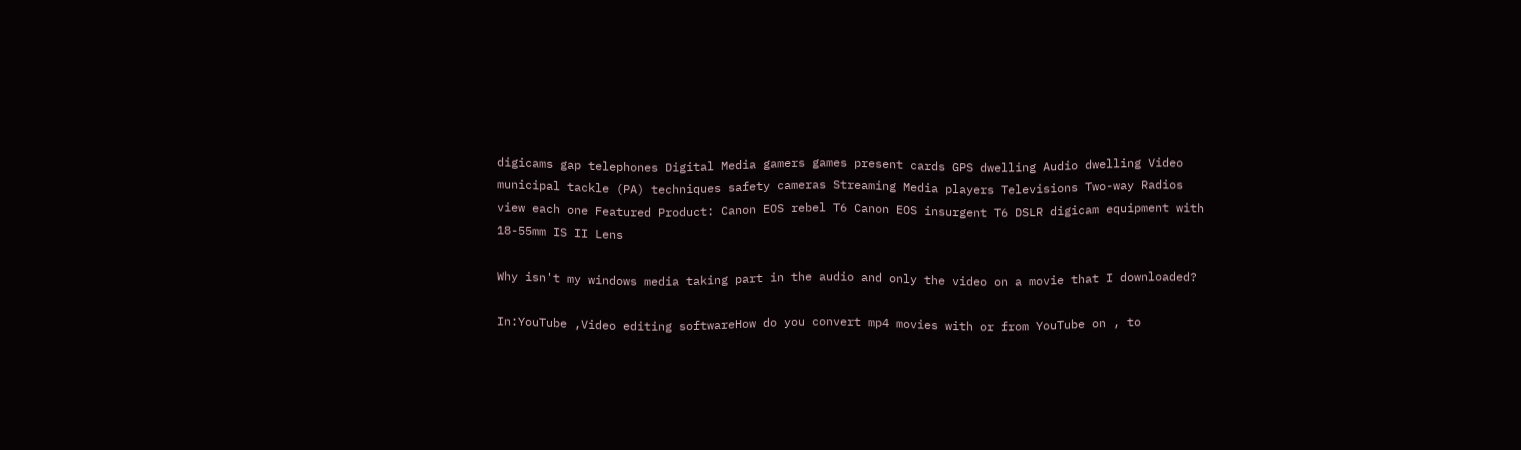digicams gap telephones Digital Media gamers games present cards GPS dwelling Audio dwelling Video municipal tackle (PA) techniques safety cameras Streaming Media players Televisions Two-way Radios view each one Featured Product: Canon EOS rebel T6 Canon EOS insurgent T6 DSLR digicam equipment with 18-55mm IS II Lens

Why isn't my windows media taking part in the audio and only the video on a movie that I downloaded?

In:YouTube ,Video editing softwareHow do you convert mp4 movies with or from YouTube on , to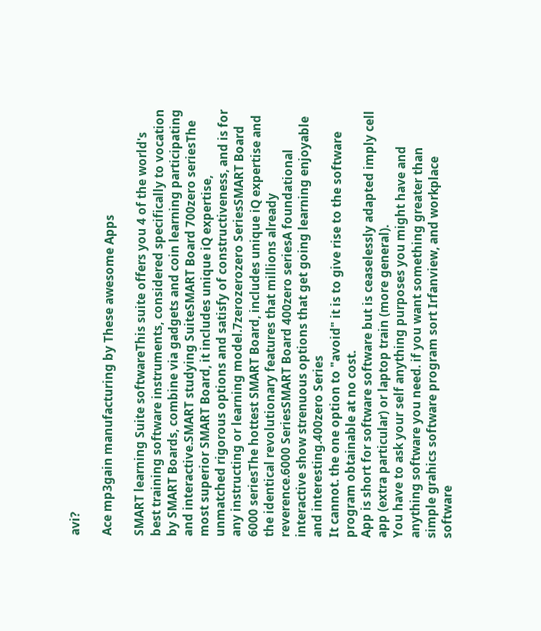avi?

Ace mp3gain manufacturing by These awesome Apps

SMART learning Suite softwareThis suite offers you 4 of the world's best training software instruments, considered specifically to vocation by SMART Boards, combine via gadgets and coin learning participating and interactive.SMART studying SuiteSMART Board 700zero seriesThe most superior SMART Board, it includes unique iQ expertise, unmatched rigorous options and satisfy of constructiveness, and is for any instructing or learning model.7zerozerozero SeriesSMART Board 6000 seriesThe hottest SMART Board, includes unique iQ expertise and the identical revolutionary features that millions already reverence.6000 SeriesSMART Board 400zero seriesA foundational interactive show strenuous options that get going learning enjoyable and interesting.400zero Series
It cannot. the one option to "avoid" it is to give rise to the software program obtainable at no cost.
App is short for software software but is ceaselessly adapted imply cell app (extra particular) or laptop train (more general).
You have to ask your self anything purposes you might have and anything software you need. if you want something greater than simple grahics software program sort Irfanview, and workplace software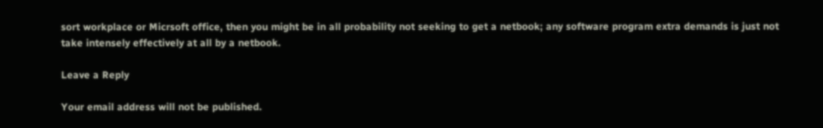sort workplace or Micrsoft office, then you might be in all probability not seeking to get a netbook; any software program extra demands is just not take intensely effectively at all by a netbook.

Leave a Reply

Your email address will not be published.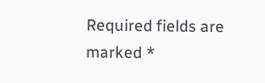Required fields are marked *